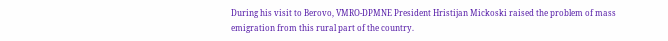During his visit to Berovo, VMRO-DPMNE President Hristijan Mickoski raised the problem of mass emigration from this rural part of the country.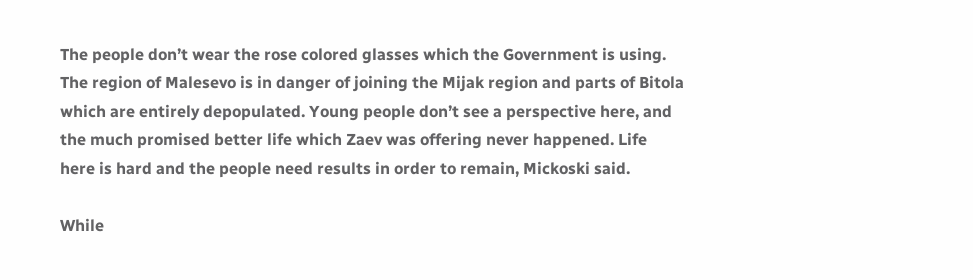The people don’t wear the rose colored glasses which the Government is using. The region of Malesevo is in danger of joining the Mijak region and parts of Bitola which are entirely depopulated. Young people don’t see a perspective here, and the much promised better life which Zaev was offering never happened. Life here is hard and the people need results in order to remain, Mickoski said.

While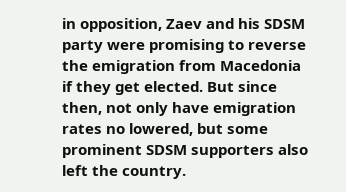in opposition, Zaev and his SDSM party were promising to reverse the emigration from Macedonia if they get elected. But since then, not only have emigration rates no lowered, but some prominent SDSM supporters also left the country.